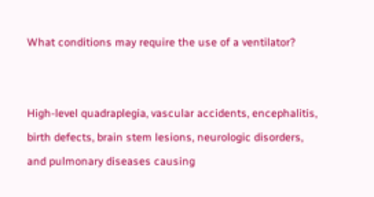What conditions may require the use of a ventilator?


High-level quadraplegia, vascular accidents, encephalitis, birth defects, brain stem lesions, neurologic disorders, and pulmonary diseases causing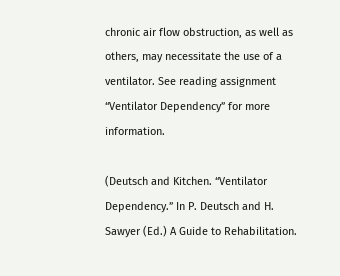chronic air flow obstruction, as well as others, may necessitate the use of a ventilator. See reading assignment “Ventilator Dependency” for more information.

(Deutsch and Kitchen. “Ventilator Dependency.” In P. Deutsch and H. Sawyer (Ed.) A Guide to Rehabilitation.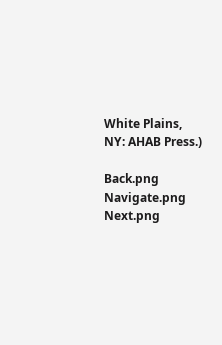White Plains, NY: AHAB Press.)

Back.png               Navigate.png              Next.png